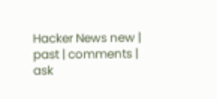Hacker News new | past | comments | ask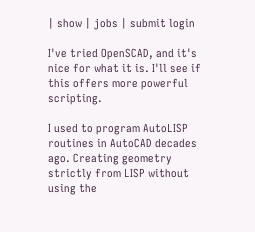| show | jobs | submit login

I've tried OpenSCAD, and it's nice for what it is. I'll see if this offers more powerful scripting.

I used to program AutoLISP routines in AutoCAD decades ago. Creating geometry strictly from LISP without using the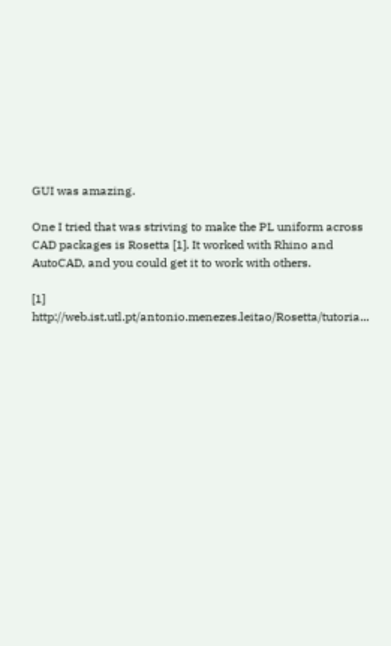GUI was amazing.

One I tried that was striving to make the PL uniform across CAD packages is Rosetta [1]. It worked with Rhino and AutoCAD, and you could get it to work with others.

[1] http://web.ist.utl.pt/antonio.menezes.leitao/Rosetta/tutoria...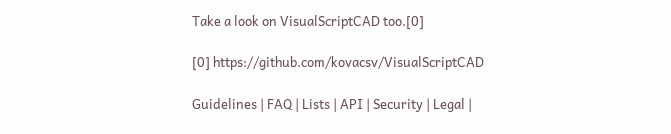Take a look on VisualScriptCAD too.[0]

[0] https://github.com/kovacsv/VisualScriptCAD

Guidelines | FAQ | Lists | API | Security | Legal |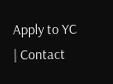Apply to YC | Contact